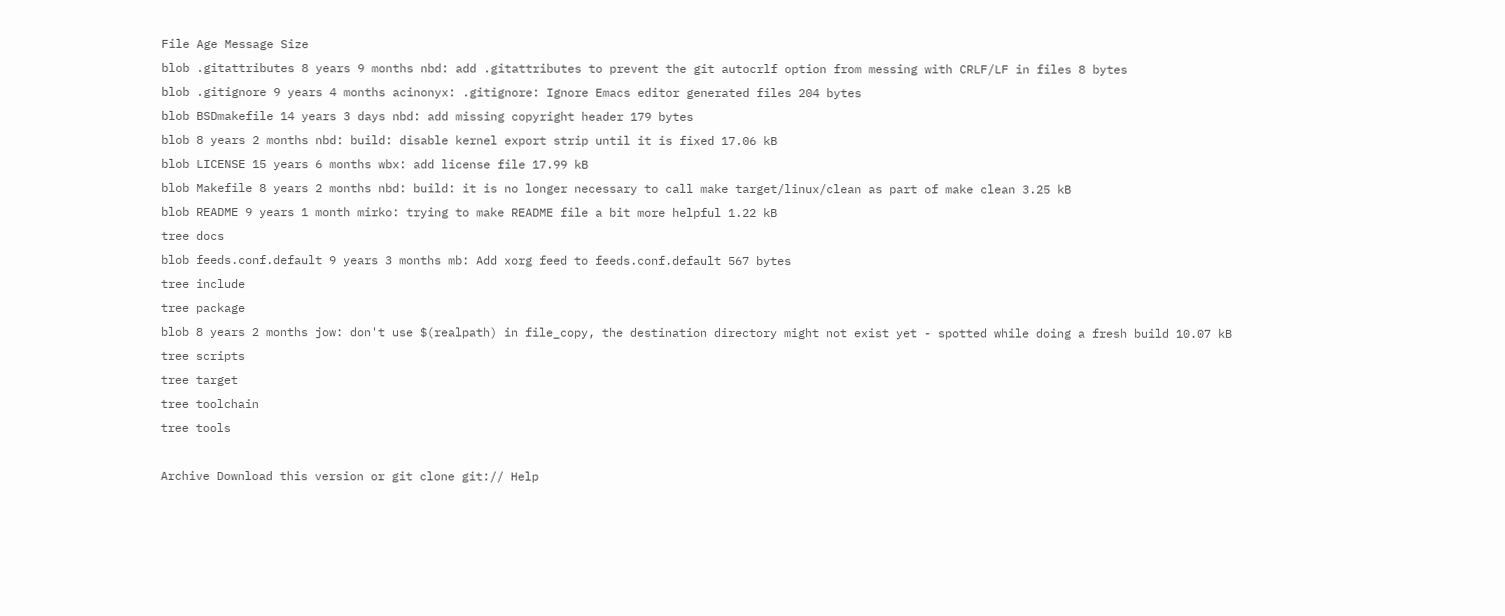File Age Message Size
blob .gitattributes 8 years 9 months nbd: add .gitattributes to prevent the git autocrlf option from messing with CRLF/LF in files 8 bytes
blob .gitignore 9 years 4 months acinonyx: .gitignore: Ignore Emacs editor generated files 204 bytes
blob BSDmakefile 14 years 3 days nbd: add missing copyright header 179 bytes
blob 8 years 2 months nbd: build: disable kernel export strip until it is fixed 17.06 kB
blob LICENSE 15 years 6 months wbx: add license file 17.99 kB
blob Makefile 8 years 2 months nbd: build: it is no longer necessary to call make target/linux/clean as part of make clean 3.25 kB
blob README 9 years 1 month mirko: trying to make README file a bit more helpful 1.22 kB
tree docs
blob feeds.conf.default 9 years 3 months mb: Add xorg feed to feeds.conf.default 567 bytes
tree include
tree package
blob 8 years 2 months jow: don't use $(realpath) in file_copy, the destination directory might not exist yet - spotted while doing a fresh build 10.07 kB
tree scripts
tree target
tree toolchain
tree tools

Archive Download this version or git clone git:// Help